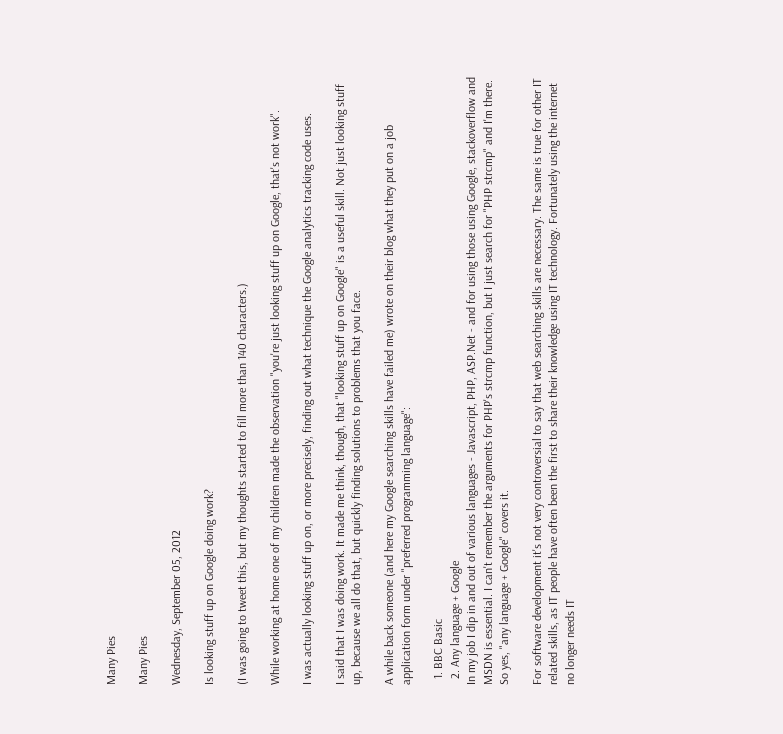Many Pies

Many Pies

Wednesday, September 05, 2012

Is looking stuff up on Google doing work?

(I was going to tweet this, but my thoughts started to fill more than 140 characters.)

While working at home one of my children made the observation "you're just looking stuff up on Google, that's not work".

I was actually looking stuff up on, or more precisely, finding out what technique the Google analytics tracking code uses.

I said that I was doing work. It made me think, though, that "looking stuff up on Google" is a useful skill. Not just looking stuff up, because we all do that, but quickly finding solutions to problems that you face.

A while back someone (and here my Google searching skills have failed me) wrote on their blog what they put on a job application form under "preferred programming language":

  1. BBC Basic
  2. Any language + Google
In my job I dip in and out of various languages - Javascript, PHP, ASP.Net - and for using those using Google, stackoverflow and MSDN is essential. I can't remember the arguments for PHP's strcmp function, but I just search for "PHP strcmp" and I'm there. So yes, "any language + Google" covers it.

For software development it's not very controversial to say that web searching skills are necessary. The same is true for other IT related skills, as IT people have often been the first to share their knowledge using IT technology. Fortunately using the internet no longer needs IT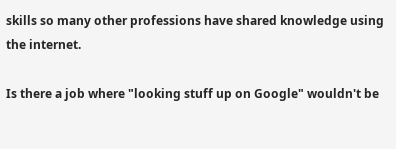skills so many other professions have shared knowledge using the internet.

Is there a job where "looking stuff up on Google" wouldn't be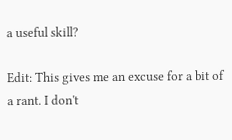a useful skill?

Edit: This gives me an excuse for a bit of a rant. I don't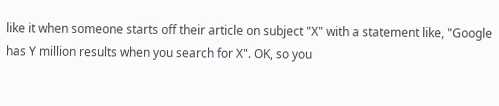like it when someone starts off their article on subject "X" with a statement like, "Google has Y million results when you search for X". OK, so you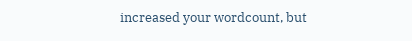increased your wordcount, but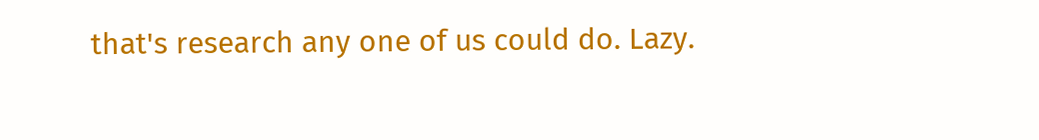that's research any one of us could do. Lazy.